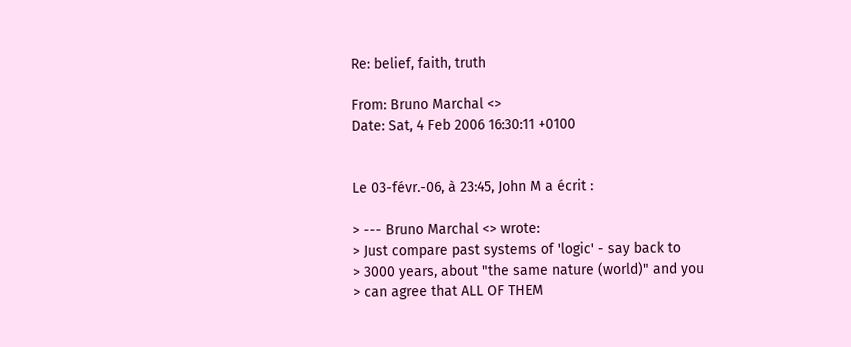Re: belief, faith, truth

From: Bruno Marchal <>
Date: Sat, 4 Feb 2006 16:30:11 +0100


Le 03-févr.-06, à 23:45, John M a écrit :

> --- Bruno Marchal <> wrote:
> Just compare past systems of 'logic' - say back to
> 3000 years, about "the same nature (world)" and you
> can agree that ALL OF THEM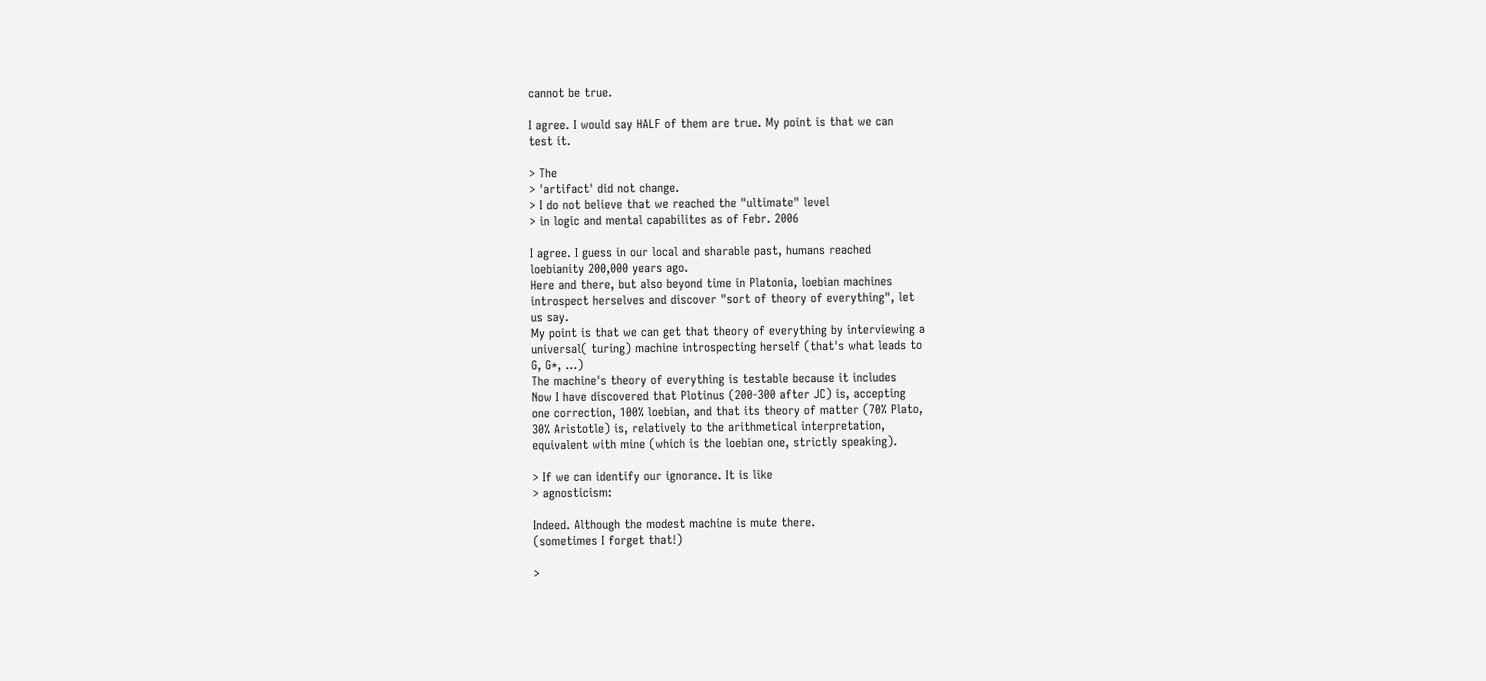cannot be true.

I agree. I would say HALF of them are true. My point is that we can
test it.

> The
> 'artifact' did not change.
> I do not believe that we reached the "ultimate" level
> in logic and mental capabilites as of Febr. 2006

I agree. I guess in our local and sharable past, humans reached
loebianity 200,000 years ago.
Here and there, but also beyond time in Platonia, loebian machines
introspect herselves and discover "sort of theory of everything", let
us say.
My point is that we can get that theory of everything by interviewing a
universal( turing) machine introspecting herself (that's what leads to
G, G*, ...)
The machine's theory of everything is testable because it includes
Now I have discovered that Plotinus (200-300 after JC) is, accepting
one correction, 100% loebian, and that its theory of matter (70% Plato,
30% Aristotle) is, relatively to the arithmetical interpretation,
equivalent with mine (which is the loebian one, strictly speaking).

> If we can identify our ignorance. It is like
> agnosticism:

Indeed. Although the modest machine is mute there.
(sometimes I forget that!)

>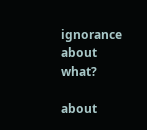ignorance about what?

about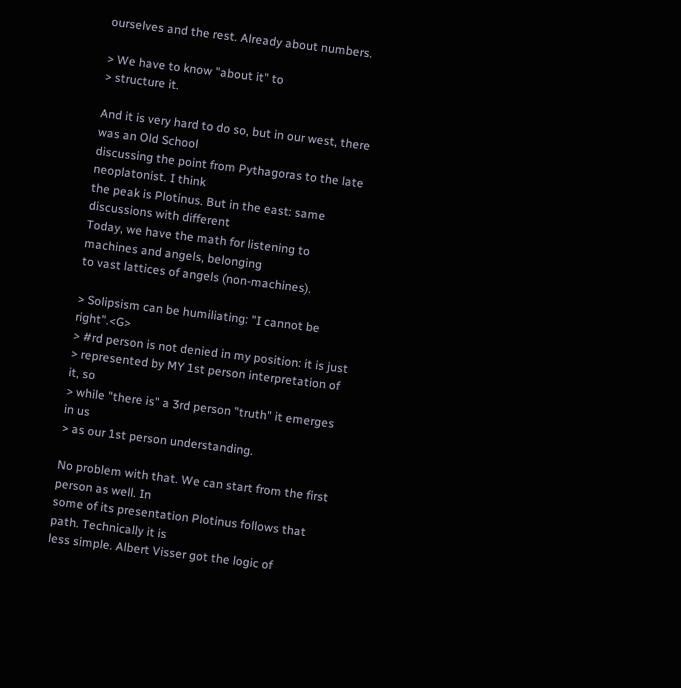ourselves and the rest. Already about numbers.

> We have to know "about it" to
> structure it.

And it is very hard to do so, but in our west, there was an Old School
discussing the point from Pythagoras to the late neoplatonist. I think
the peak is Plotinus. But in the east: same discussions with different
Today, we have the math for listening to machines and angels, belonging
to vast lattices of angels (non-machines).

> Solipsism can be humiliating: "I cannot be right".<G>
> #rd person is not denied in my position: it is just
> represented by MY 1st person interpretation of it, so
> while "there is" a 3rd person "truth" it emerges in us
> as our 1st person understanding.

No problem with that. We can start from the first person as well. In
some of its presentation Plotinus follows that path. Technically it is
less simple. Albert Visser got the logic of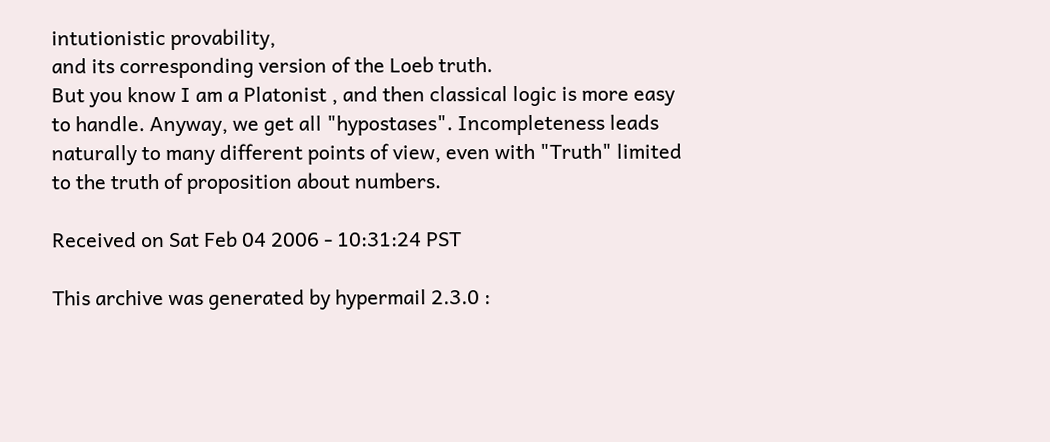intutionistic provability,
and its corresponding version of the Loeb truth.
But you know I am a Platonist , and then classical logic is more easy
to handle. Anyway, we get all "hypostases". Incompleteness leads
naturally to many different points of view, even with "Truth" limited
to the truth of proposition about numbers.

Received on Sat Feb 04 2006 - 10:31:24 PST

This archive was generated by hypermail 2.3.0 :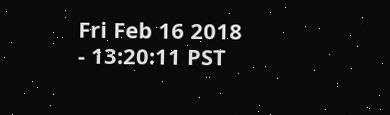Fri Feb 16 2018 - 13:20:11 PST